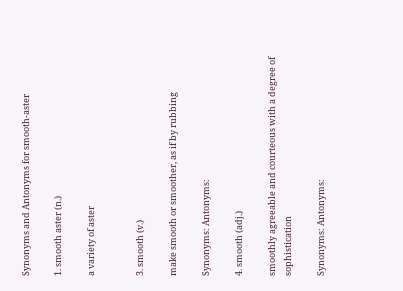Synonyms and Antonyms for smooth-aster

1. smooth aster (n.)

a variety of aster


3. smooth (v.)

make smooth or smoother, as if by rubbing

Synonyms: Antonyms:

4. smooth (adj.)

smoothly agreeable and courteous with a degree of sophistication

Synonyms: Antonyms: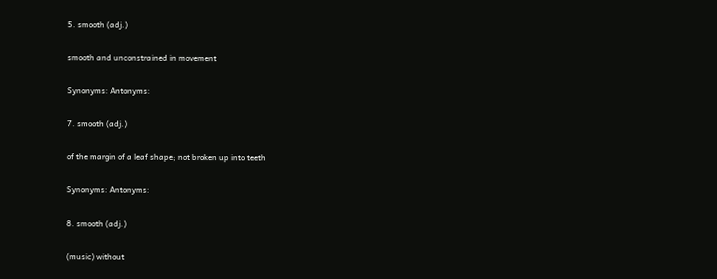5. smooth (adj.)

smooth and unconstrained in movement

Synonyms: Antonyms:

7. smooth (adj.)

of the margin of a leaf shape; not broken up into teeth

Synonyms: Antonyms:

8. smooth (adj.)

(music) without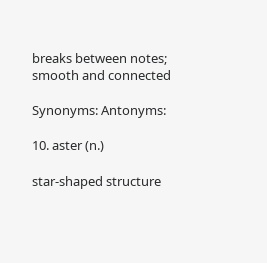breaks between notes; smooth and connected

Synonyms: Antonyms:

10. aster (n.)

star-shaped structure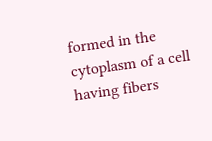formed in the cytoplasm of a cell having fibers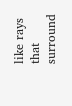like rays that surround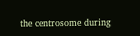the centrosome during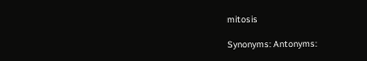mitosis

Synonyms: Antonyms: